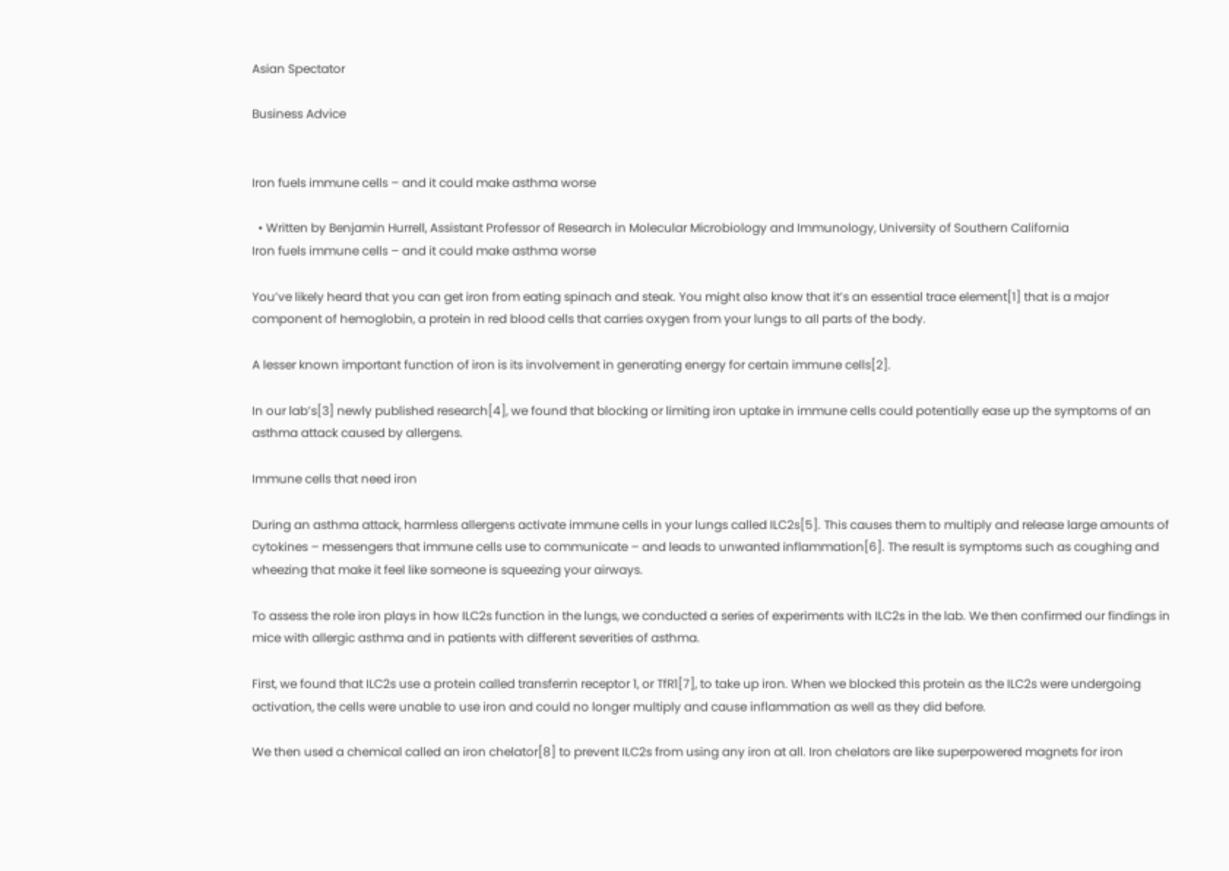Asian Spectator

Business Advice


Iron fuels immune cells – and it could make asthma worse

  • Written by Benjamin Hurrell, Assistant Professor of Research in Molecular Microbiology and Immunology, University of Southern California
Iron fuels immune cells – and it could make asthma worse

You’ve likely heard that you can get iron from eating spinach and steak. You might also know that it’s an essential trace element[1] that is a major component of hemoglobin, a protein in red blood cells that carries oxygen from your lungs to all parts of the body.

A lesser known important function of iron is its involvement in generating energy for certain immune cells[2].

In our lab’s[3] newly published research[4], we found that blocking or limiting iron uptake in immune cells could potentially ease up the symptoms of an asthma attack caused by allergens.

Immune cells that need iron

During an asthma attack, harmless allergens activate immune cells in your lungs called ILC2s[5]. This causes them to multiply and release large amounts of cytokines – messengers that immune cells use to communicate – and leads to unwanted inflammation[6]. The result is symptoms such as coughing and wheezing that make it feel like someone is squeezing your airways.

To assess the role iron plays in how ILC2s function in the lungs, we conducted a series of experiments with ILC2s in the lab. We then confirmed our findings in mice with allergic asthma and in patients with different severities of asthma.

First, we found that ILC2s use a protein called transferrin receptor 1, or TfR1[7], to take up iron. When we blocked this protein as the ILC2s were undergoing activation, the cells were unable to use iron and could no longer multiply and cause inflammation as well as they did before.

We then used a chemical called an iron chelator[8] to prevent ILC2s from using any iron at all. Iron chelators are like superpowered magnets for iron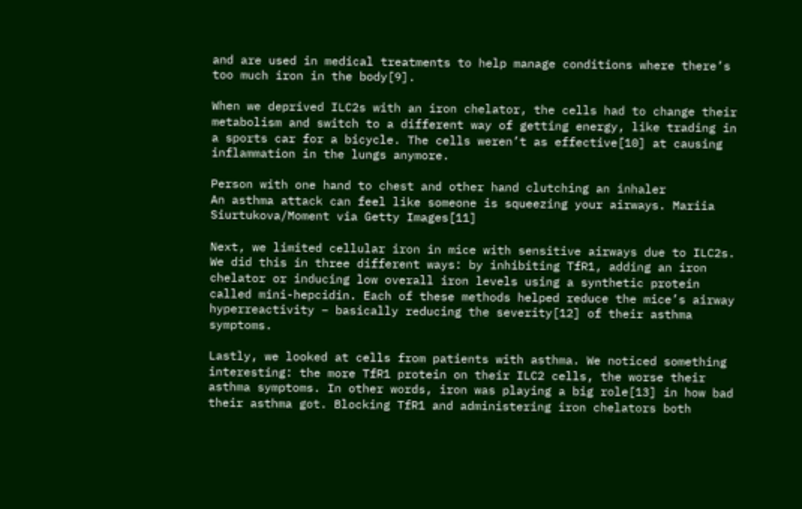and are used in medical treatments to help manage conditions where there’s too much iron in the body[9].

When we deprived ILC2s with an iron chelator, the cells had to change their metabolism and switch to a different way of getting energy, like trading in a sports car for a bicycle. The cells weren’t as effective[10] at causing inflammation in the lungs anymore.

Person with one hand to chest and other hand clutching an inhaler
An asthma attack can feel like someone is squeezing your airways. Mariia Siurtukova/Moment via Getty Images[11]

Next, we limited cellular iron in mice with sensitive airways due to ILC2s. We did this in three different ways: by inhibiting TfR1, adding an iron chelator or inducing low overall iron levels using a synthetic protein called mini-hepcidin. Each of these methods helped reduce the mice’s airway hyperreactivity – basically reducing the severity[12] of their asthma symptoms.

Lastly, we looked at cells from patients with asthma. We noticed something interesting: the more TfR1 protein on their ILC2 cells, the worse their asthma symptoms. In other words, iron was playing a big role[13] in how bad their asthma got. Blocking TfR1 and administering iron chelators both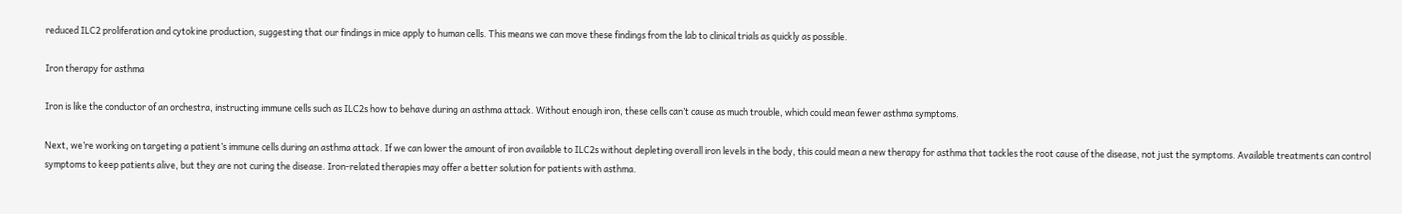reduced ILC2 proliferation and cytokine production, suggesting that our findings in mice apply to human cells. This means we can move these findings from the lab to clinical trials as quickly as possible.

Iron therapy for asthma

Iron is like the conductor of an orchestra, instructing immune cells such as ILC2s how to behave during an asthma attack. Without enough iron, these cells can’t cause as much trouble, which could mean fewer asthma symptoms.

Next, we’re working on targeting a patient’s immune cells during an asthma attack. If we can lower the amount of iron available to ILC2s without depleting overall iron levels in the body, this could mean a new therapy for asthma that tackles the root cause of the disease, not just the symptoms. Available treatments can control symptoms to keep patients alive, but they are not curing the disease. Iron-related therapies may offer a better solution for patients with asthma.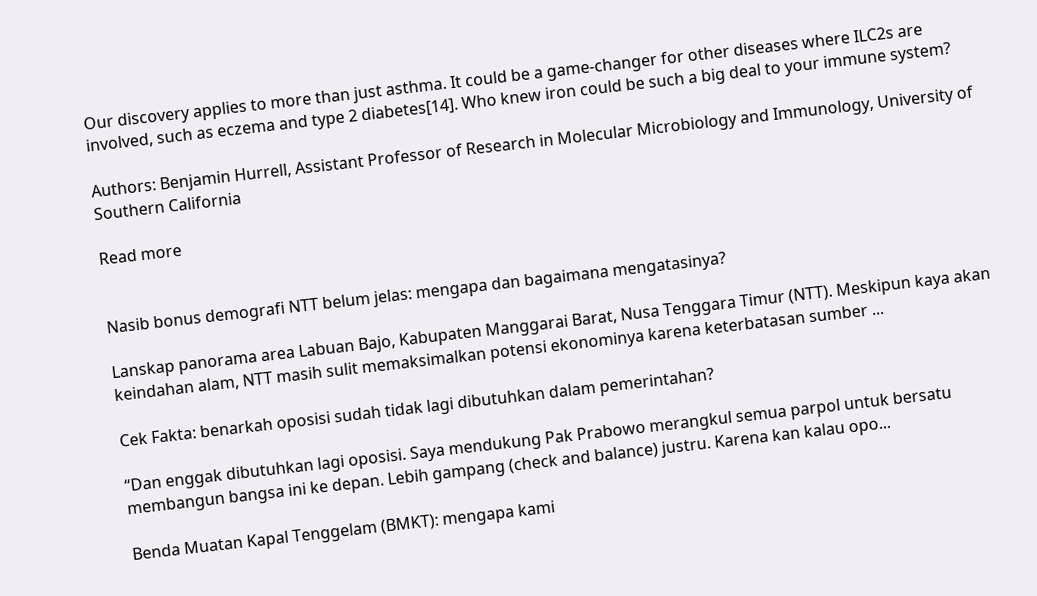Our discovery applies to more than just asthma. It could be a game-changer for other diseases where ILC2s are involved, such as eczema and type 2 diabetes[14]. Who knew iron could be such a big deal to your immune system?

Authors: Benjamin Hurrell, Assistant Professor of Research in Molecular Microbiology and Immunology, University of Southern California

Read more


Nasib bonus demografi NTT belum jelas: mengapa dan bagaimana mengatasinya?

Lanskap panorama area Labuan Bajo, Kabupaten Manggarai Barat, Nusa Tenggara Timur (NTT). Meskipun kaya akan keindahan alam, NTT masih sulit memaksimalkan potensi ekonominya karena keterbatasan sumber ...

Cek Fakta: benarkah oposisi sudah tidak lagi dibutuhkan dalam pemerintahan?

“Dan enggak dibutuhkan lagi oposisi. Saya mendukung Pak Prabowo merangkul semua parpol untuk bersatu membangun bangsa ini ke depan. Lebih gampang (check and balance) justru. Karena kan kalau opo...

Benda Muatan Kapal Tenggelam (BMKT): mengapa kami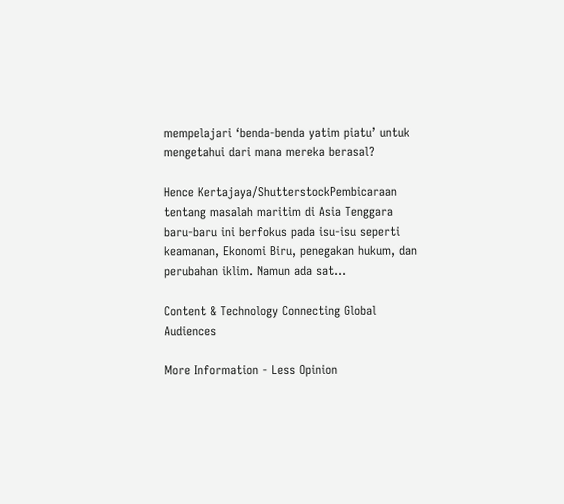mempelajari ‘benda-benda yatim piatu’ untuk mengetahui dari mana mereka berasal?

Hence Kertajaya/ShutterstockPembicaraan tentang masalah maritim di Asia Tenggara baru-baru ini berfokus pada isu-isu seperti keamanan, Ekonomi Biru, penegakan hukum, dan perubahan iklim. Namun ada sat...

Content & Technology Connecting Global Audiences

More Information - Less Opinion